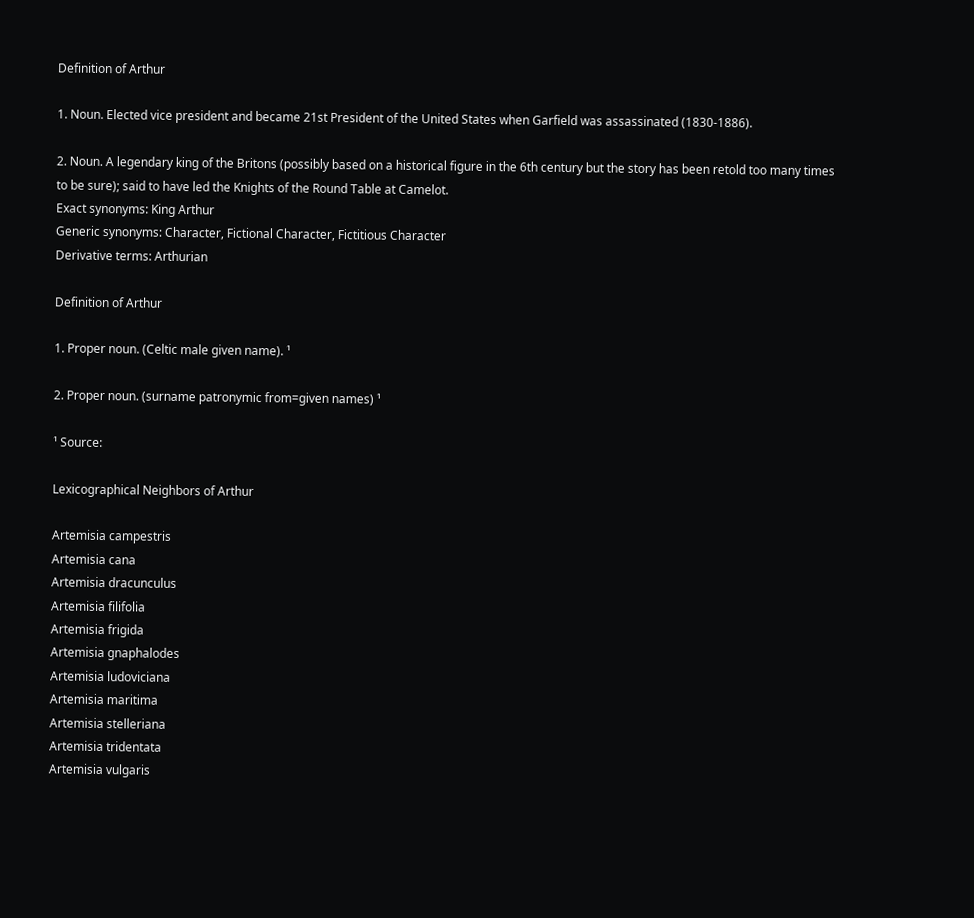Definition of Arthur

1. Noun. Elected vice president and became 21st President of the United States when Garfield was assassinated (1830-1886).

2. Noun. A legendary king of the Britons (possibly based on a historical figure in the 6th century but the story has been retold too many times to be sure); said to have led the Knights of the Round Table at Camelot.
Exact synonyms: King Arthur
Generic synonyms: Character, Fictional Character, Fictitious Character
Derivative terms: Arthurian

Definition of Arthur

1. Proper noun. (Celtic male given name). ¹

2. Proper noun. (surname patronymic from=given names) ¹

¹ Source:

Lexicographical Neighbors of Arthur

Artemisia campestris
Artemisia cana
Artemisia dracunculus
Artemisia filifolia
Artemisia frigida
Artemisia gnaphalodes
Artemisia ludoviciana
Artemisia maritima
Artemisia stelleriana
Artemisia tridentata
Artemisia vulgaris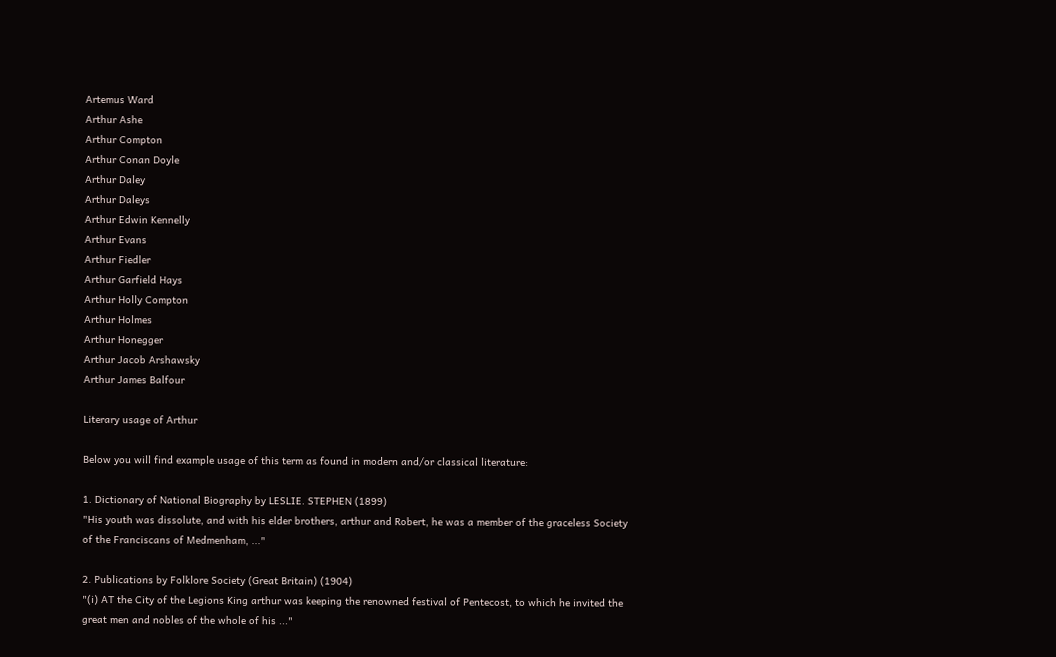Artemus Ward
Arthur Ashe
Arthur Compton
Arthur Conan Doyle
Arthur Daley
Arthur Daleys
Arthur Edwin Kennelly
Arthur Evans
Arthur Fiedler
Arthur Garfield Hays
Arthur Holly Compton
Arthur Holmes
Arthur Honegger
Arthur Jacob Arshawsky
Arthur James Balfour

Literary usage of Arthur

Below you will find example usage of this term as found in modern and/or classical literature:

1. Dictionary of National Biography by LESLIE. STEPHEN (1899)
"His youth was dissolute, and with his elder brothers, arthur and Robert, he was a member of the graceless Society of the Franciscans of Medmenham, ..."

2. Publications by Folklore Society (Great Britain) (1904)
"(i) AT the City of the Legions King arthur was keeping the renowned festival of Pentecost, to which he invited the great men and nobles of the whole of his ..."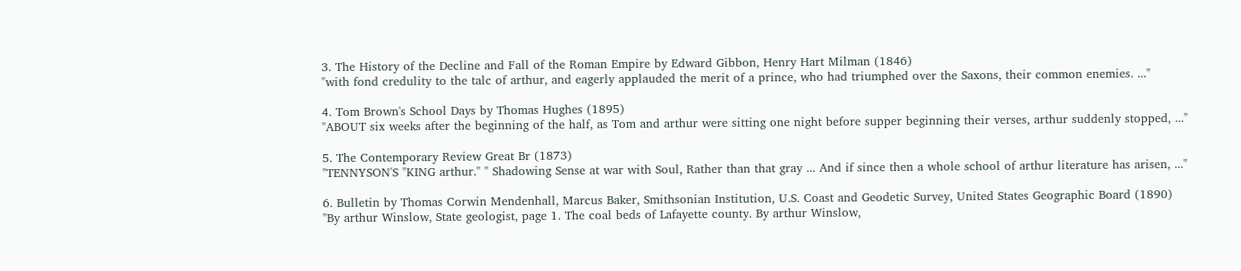3. The History of the Decline and Fall of the Roman Empire by Edward Gibbon, Henry Hart Milman (1846)
"with fond credulity to the talc of arthur, and eagerly applauded the merit of a prince, who had triumphed over the Saxons, their common enemies. ..."

4. Tom Brown's School Days by Thomas Hughes (1895)
"ABOUT six weeks after the beginning of the half, as Tom and arthur were sitting one night before supper beginning their verses, arthur suddenly stopped, ..."

5. The Contemporary Review Great Br (1873)
"TENNYSON'S "KING arthur." " Shadowing Sense at war with Soul, Rather than that gray ... And if since then a whole school of arthur literature has arisen, ..."

6. Bulletin by Thomas Corwin Mendenhall, Marcus Baker, Smithsonian Institution, U.S. Coast and Geodetic Survey, United States Geographic Board (1890)
"By arthur Winslow, State geologist, page 1. The coal beds of Lafayette county. By arthur Winslow,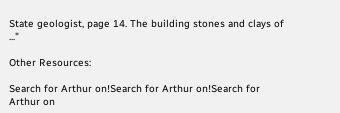State geologist, page 14. The building stones and clays of ..."

Other Resources:

Search for Arthur on!Search for Arthur on!Search for Arthur on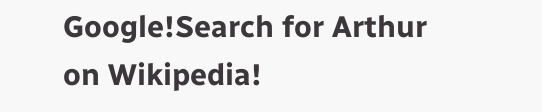Google!Search for Arthur on Wikipedia!